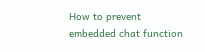How to prevent embedded chat function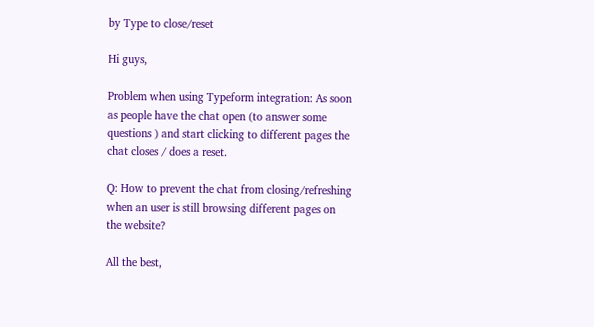by Type to close/reset

Hi guys,

Problem when using Typeform integration: As soon as people have the chat open (to answer some questions ) and start clicking to different pages the chat closes / does a reset.

Q: How to prevent the chat from closing/refreshing when an user is still browsing different pages on the website?

All the best,